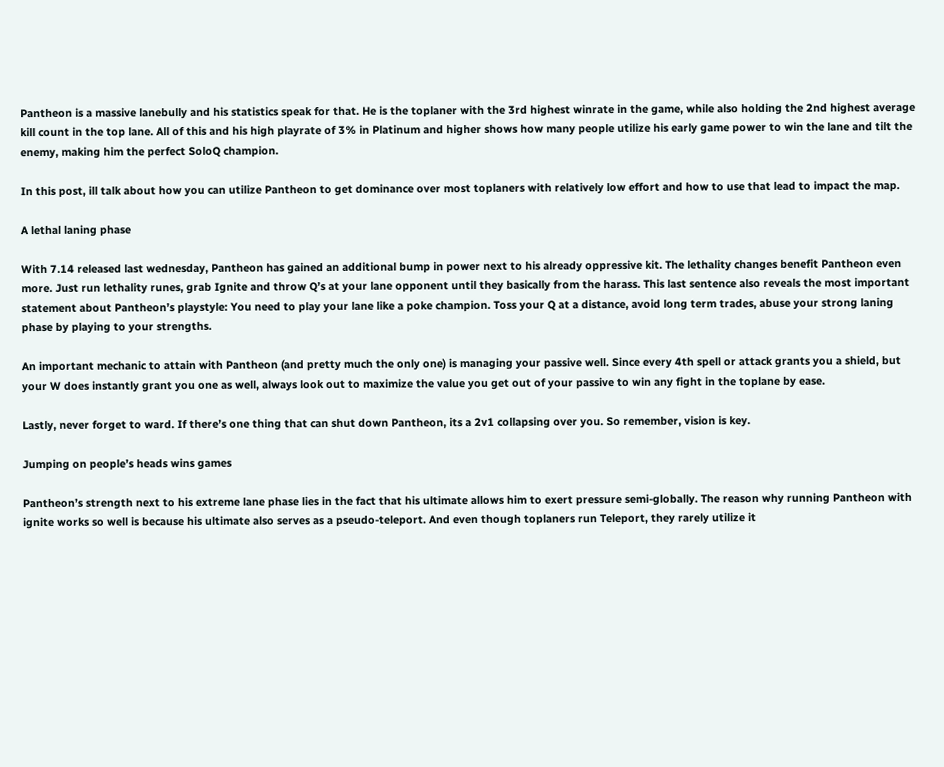Pantheon is a massive lanebully and his statistics speak for that. He is the toplaner with the 3rd highest winrate in the game, while also holding the 2nd highest average kill count in the top lane. All of this and his high playrate of 3% in Platinum and higher shows how many people utilize his early game power to win the lane and tilt the enemy, making him the perfect SoloQ champion.

In this post, ill talk about how you can utilize Pantheon to get dominance over most toplaners with relatively low effort and how to use that lead to impact the map.

A lethal laning phase

With 7.14 released last wednesday, Pantheon has gained an additional bump in power next to his already oppressive kit. The lethality changes benefit Pantheon even more. Just run lethality runes, grab Ignite and throw Q’s at your lane opponent until they basically from the harass. This last sentence also reveals the most important statement about Pantheon’s playstyle: You need to play your lane like a poke champion. Toss your Q at a distance, avoid long term trades, abuse your strong laning phase by playing to your strengths.

An important mechanic to attain with Pantheon (and pretty much the only one) is managing your passive well. Since every 4th spell or attack grants you a shield, but your W does instantly grant you one as well, always look out to maximize the value you get out of your passive to win any fight in the toplane by ease.

Lastly, never forget to ward. If there’s one thing that can shut down Pantheon, its a 2v1 collapsing over you. So remember, vision is key.

Jumping on people’s heads wins games

Pantheon’s strength next to his extreme lane phase lies in the fact that his ultimate allows him to exert pressure semi-globally. The reason why running Pantheon with ignite works so well is because his ultimate also serves as a pseudo-teleport. And even though toplaners run Teleport, they rarely utilize it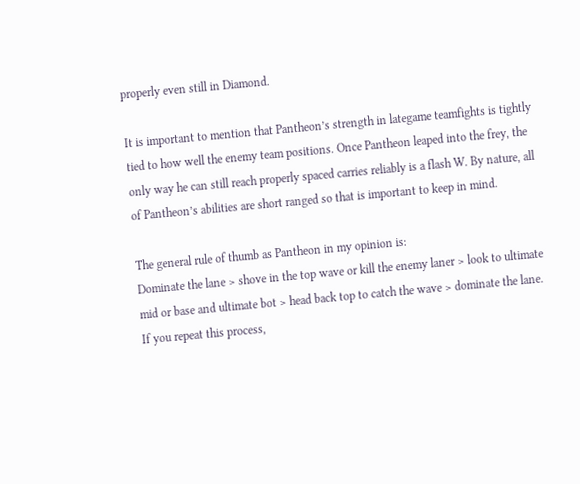properly even still in Diamond.

It is important to mention that Pantheon’s strength in lategame teamfights is tightly tied to how well the enemy team positions. Once Pantheon leaped into the frey, the only way he can still reach properly spaced carries reliably is a flash W. By nature, all of Pantheon’s abilities are short ranged so that is important to keep in mind.

The general rule of thumb as Pantheon in my opinion is:
Dominate the lane > shove in the top wave or kill the enemy laner > look to ultimate mid or base and ultimate bot > head back top to catch the wave > dominate the lane.
If you repeat this process,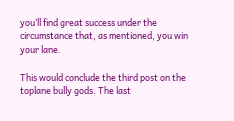you’ll find great success under the circumstance that, as mentioned, you win your lane.

This would conclude the third post on the toplane bully gods. The last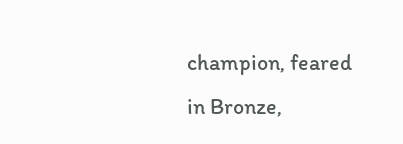champion, feared in Bronze,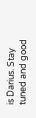is Darius. Stay tuned and good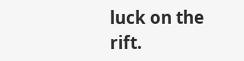luck on the rift.